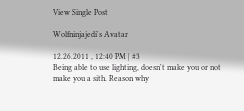View Single Post

Wolfninjajedi's Avatar

12.26.2011 , 12:40 PM | #3
Being able to use lighting, doesn't make you or not make you a sith. Reason why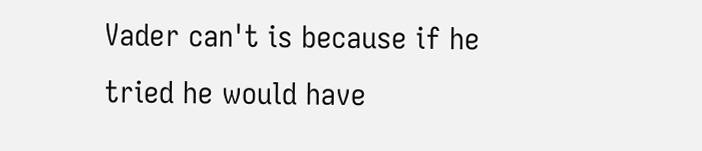Vader can't is because if he tried he would have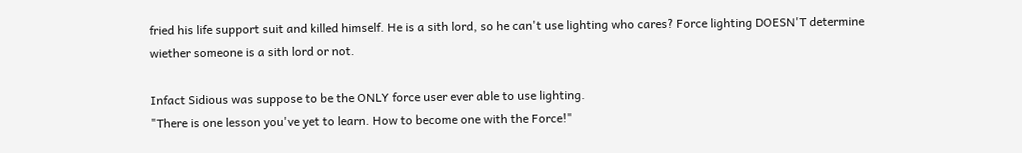fried his life support suit and killed himself. He is a sith lord, so he can't use lighting who cares? Force lighting DOESN'T determine wiether someone is a sith lord or not.

Infact Sidious was suppose to be the ONLY force user ever able to use lighting.
"There is one lesson you've yet to learn. How to become one with the Force!"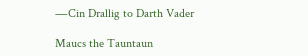―Cin Drallig to Darth Vader

Maucs the Tauntaun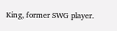King, former SWG player.